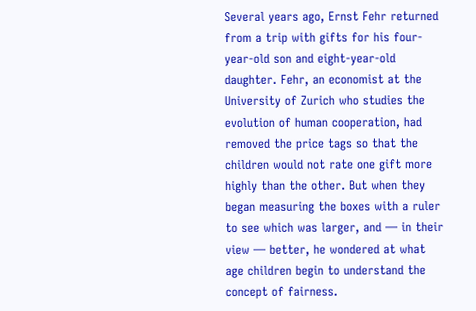Several years ago, Ernst Fehr returned from a trip with gifts for his four-year-old son and eight-year-old daughter. Fehr, an economist at the University of Zurich who studies the evolution of human cooperation, had removed the price tags so that the children would not rate one gift more highly than the other. But when they began measuring the boxes with a ruler to see which was larger, and — in their view — better, he wondered at what age children begin to understand the concept of fairness.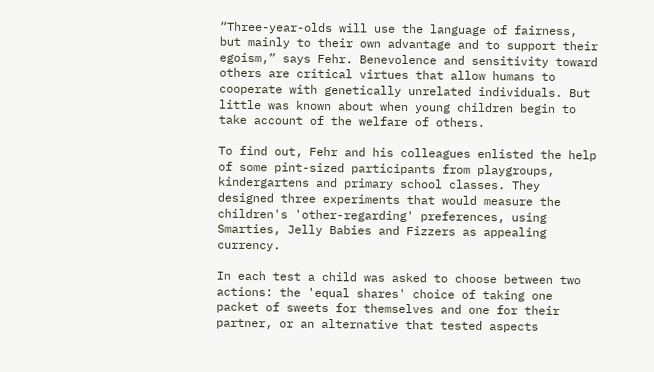“Three-year-olds will use the language of fairness, but mainly to their own advantage and to support their egoism,” says Fehr. Benevolence and sensitivity toward others are critical virtues that allow humans to cooperate with genetically unrelated individuals. But little was known about when young children begin to take account of the welfare of others.

To find out, Fehr and his colleagues enlisted the help of some pint-sized participants from playgroups, kindergartens and primary school classes. They designed three experiments that would measure the children's 'other-regarding' preferences, using Smarties, Jelly Babies and Fizzers as appealing currency.

In each test a child was asked to choose between two actions: the 'equal shares' choice of taking one packet of sweets for themselves and one for their partner, or an alternative that tested aspects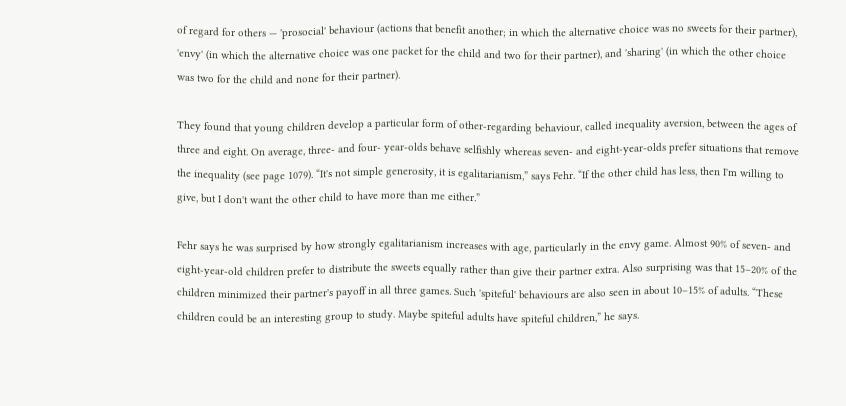of regard for others — 'prosocial' behaviour (actions that benefit another; in which the alternative choice was no sweets for their partner), 'envy' (in which the alternative choice was one packet for the child and two for their partner), and 'sharing' (in which the other choice was two for the child and none for their partner).

They found that young children develop a particular form of other-regarding behaviour, called inequality aversion, between the ages of three and eight. On average, three- and four- year-olds behave selfishly whereas seven- and eight-year-olds prefer situations that remove the inequality (see page 1079). “It's not simple generosity, it is egalitarianism,” says Fehr. “If the other child has less, then I'm willing to give, but I don't want the other child to have more than me either.”

Fehr says he was surprised by how strongly egalitarianism increases with age, particularly in the envy game. Almost 90% of seven- and eight-year-old children prefer to distribute the sweets equally rather than give their partner extra. Also surprising was that 15–20% of the children minimized their partner's payoff in all three games. Such 'spiteful' behaviours are also seen in about 10–15% of adults. “These children could be an interesting group to study. Maybe spiteful adults have spiteful children,” he says.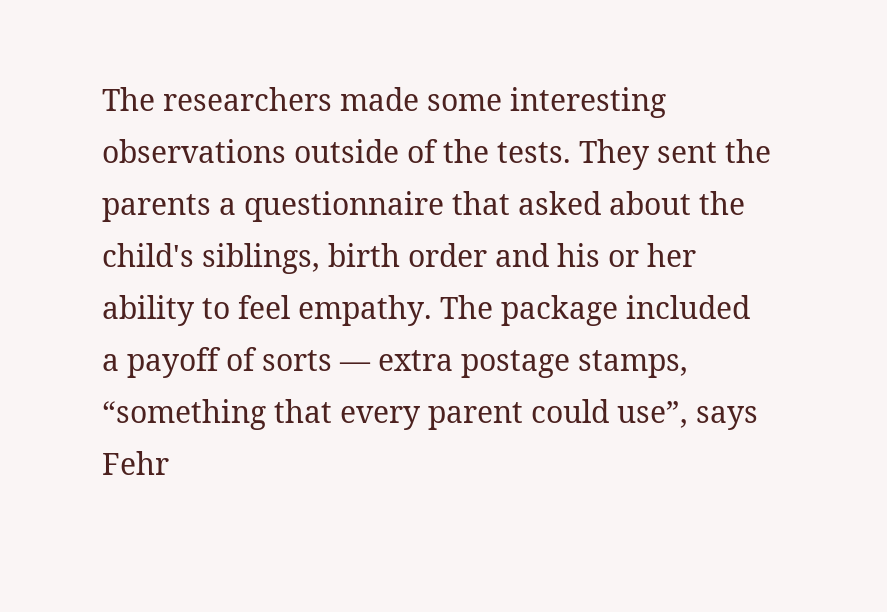The researchers made some interesting observations outside of the tests. They sent the parents a questionnaire that asked about the child's siblings, birth order and his or her ability to feel empathy. The package included a payoff of sorts — extra postage stamps, “something that every parent could use”, says Fehr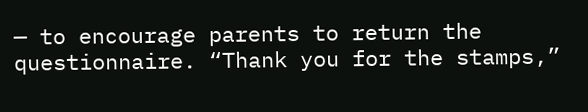— to encourage parents to return the questionnaire. “Thank you for the stamps,”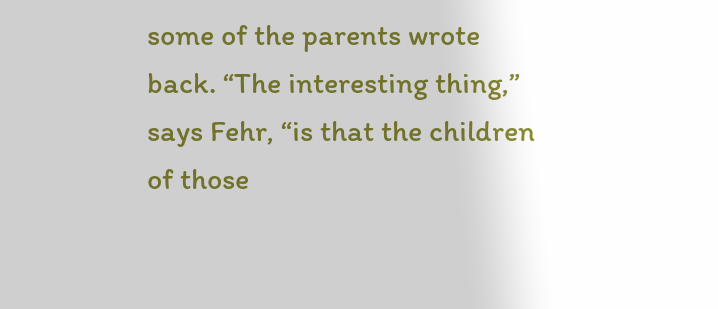some of the parents wrote back. “The interesting thing,” says Fehr, “is that the children of those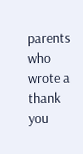parents who wrote a thank you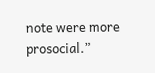note were more prosocial.”